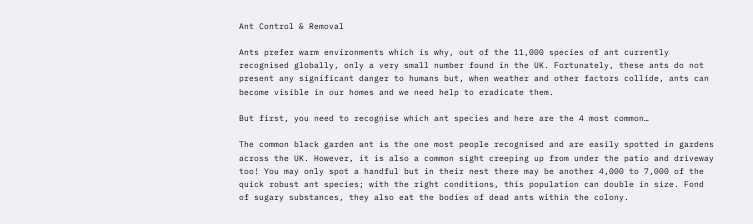Ant Control & Removal

Ants prefer warm environments which is why, out of the 11,000 species of ant currently recognised globally, only a very small number found in the UK. Fortunately, these ants do not present any significant danger to humans but, when weather and other factors collide, ants can become visible in our homes and we need help to eradicate them.

But first, you need to recognise which ant species and here are the 4 most common…

The common black garden ant is the one most people recognised and are easily spotted in gardens across the UK. However, it is also a common sight creeping up from under the patio and driveway too! You may only spot a handful but in their nest there may be another 4,000 to 7,000 of the quick robust ant species; with the right conditions, this population can double in size. Fond of sugary substances, they also eat the bodies of dead ants within the colony.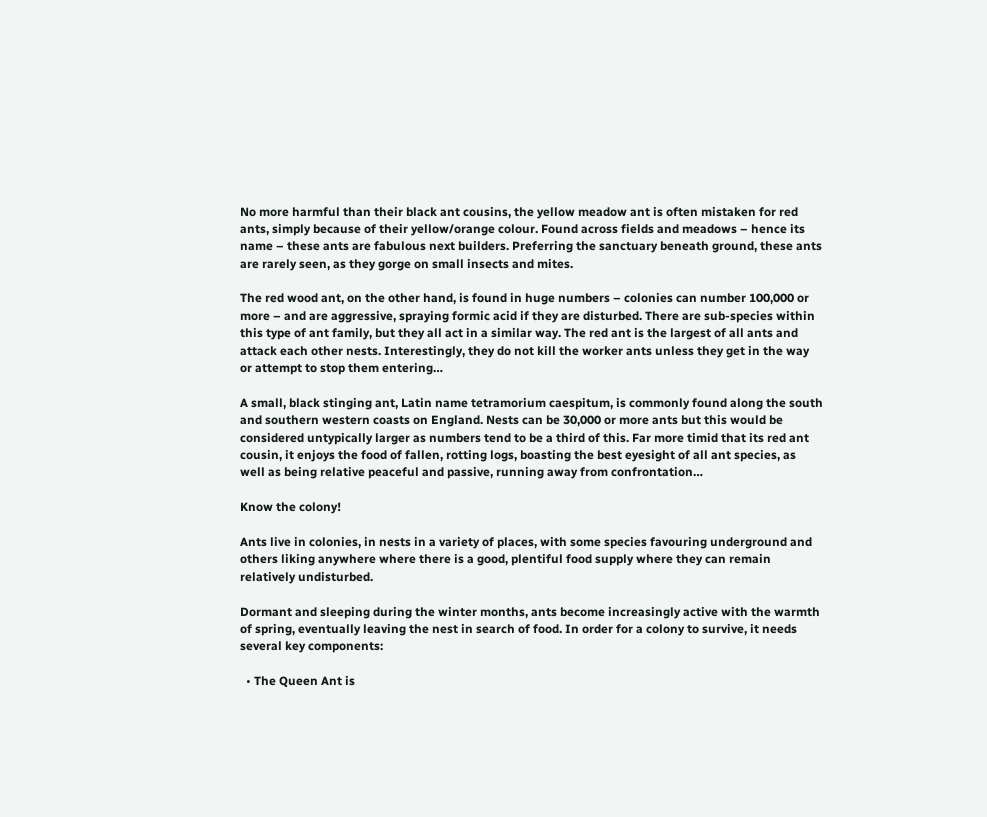No more harmful than their black ant cousins, the yellow meadow ant is often mistaken for red ants, simply because of their yellow/orange colour. Found across fields and meadows – hence its name – these ants are fabulous next builders. Preferring the sanctuary beneath ground, these ants are rarely seen, as they gorge on small insects and mites.

The red wood ant, on the other hand, is found in huge numbers – colonies can number 100,000 or more – and are aggressive, spraying formic acid if they are disturbed. There are sub-species within this type of ant family, but they all act in a similar way. The red ant is the largest of all ants and attack each other nests. Interestingly, they do not kill the worker ants unless they get in the way or attempt to stop them entering…

A small, black stinging ant, Latin name tetramorium caespitum, is commonly found along the south and southern western coasts on England. Nests can be 30,000 or more ants but this would be considered untypically larger as numbers tend to be a third of this. Far more timid that its red ant cousin, it enjoys the food of fallen, rotting logs, boasting the best eyesight of all ant species, as well as being relative peaceful and passive, running away from confrontation…

Know the colony!

Ants live in colonies, in nests in a variety of places, with some species favouring underground and others liking anywhere where there is a good, plentiful food supply where they can remain relatively undisturbed.

Dormant and sleeping during the winter months, ants become increasingly active with the warmth of spring, eventually leaving the nest in search of food. In order for a colony to survive, it needs several key components:

  • The Queen Ant is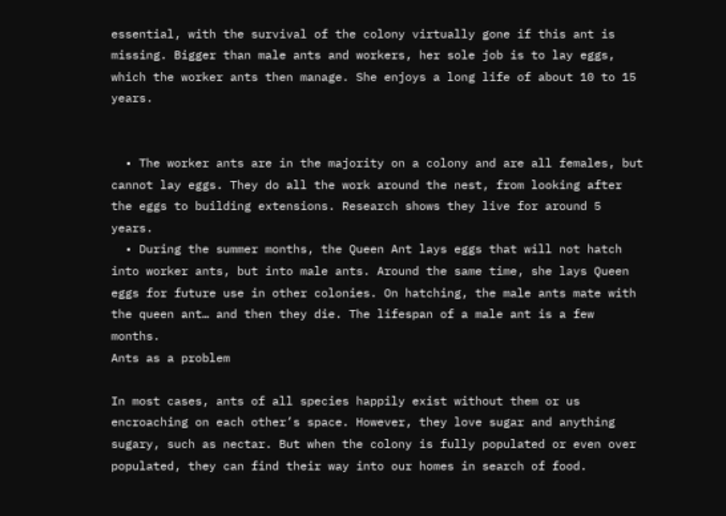essential, with the survival of the colony virtually gone if this ant is missing. Bigger than male ants and workers, her sole job is to lay eggs, which the worker ants then manage. She enjoys a long life of about 10 to 15 years.


  • The worker ants are in the majority on a colony and are all females, but cannot lay eggs. They do all the work around the nest, from looking after the eggs to building extensions. Research shows they live for around 5 years.
  • During the summer months, the Queen Ant lays eggs that will not hatch into worker ants, but into male ants. Around the same time, she lays Queen eggs for future use in other colonies. On hatching, the male ants mate with the queen ant… and then they die. The lifespan of a male ant is a few months.
Ants as a problem

In most cases, ants of all species happily exist without them or us encroaching on each other’s space. However, they love sugar and anything sugary, such as nectar. But when the colony is fully populated or even over populated, they can find their way into our homes in search of food.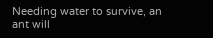Needing water to survive, an ant will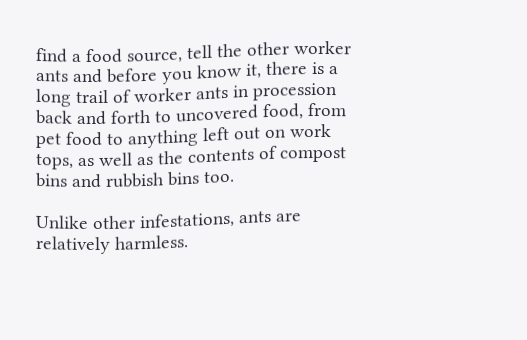find a food source, tell the other worker ants and before you know it, there is a long trail of worker ants in procession back and forth to uncovered food, from pet food to anything left out on work tops, as well as the contents of compost bins and rubbish bins too.

Unlike other infestations, ants are relatively harmless.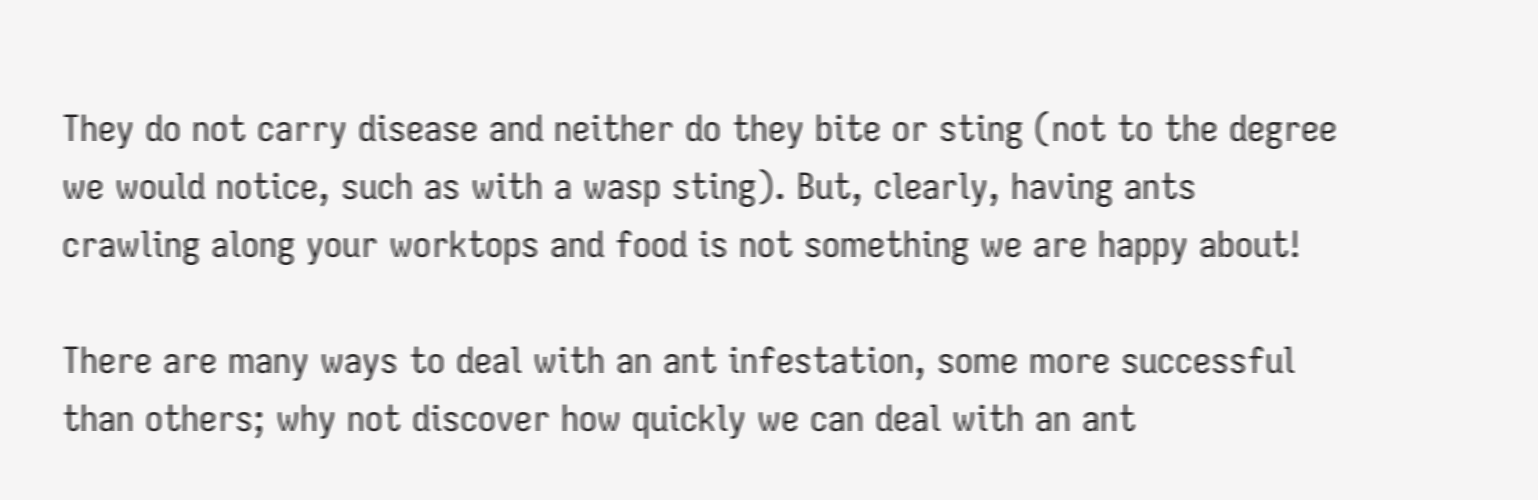They do not carry disease and neither do they bite or sting (not to the degree we would notice, such as with a wasp sting). But, clearly, having ants crawling along your worktops and food is not something we are happy about!

There are many ways to deal with an ant infestation, some more successful than others; why not discover how quickly we can deal with an ant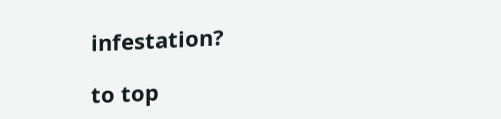infestation?

to top